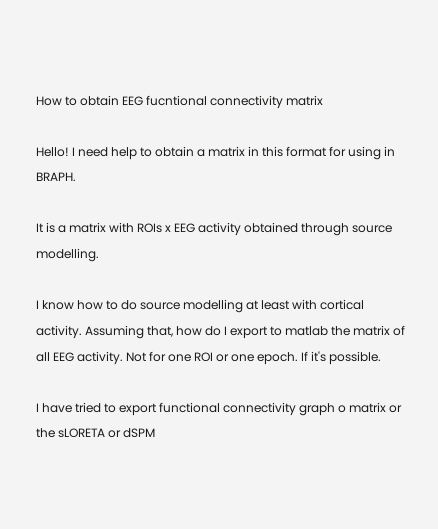How to obtain EEG fucntional connectivity matrix

Hello! I need help to obtain a matrix in this format for using in BRAPH.

It is a matrix with ROIs x EEG activity obtained through source modelling.

I know how to do source modelling at least with cortical activity. Assuming that, how do I export to matlab the matrix of all EEG activity. Not for one ROI or one epoch. If it's possible.

I have tried to export functional connectivity graph o matrix or the sLORETA or dSPM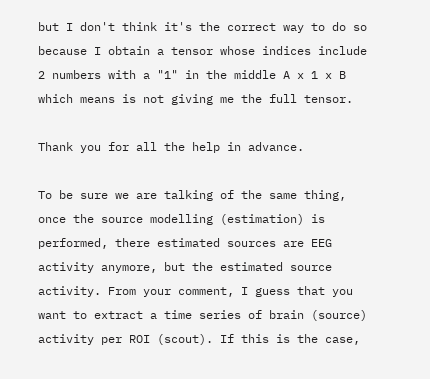but I don't think it's the correct way to do so because I obtain a tensor whose indices include 2 numbers with a "1" in the middle A x 1 x B which means is not giving me the full tensor.

Thank you for all the help in advance.

To be sure we are talking of the same thing, once the source modelling (estimation) is performed, there estimated sources are EEG activity anymore, but the estimated source activity. From your comment, I guess that you want to extract a time series of brain (source) activity per ROI (scout). If this is the case,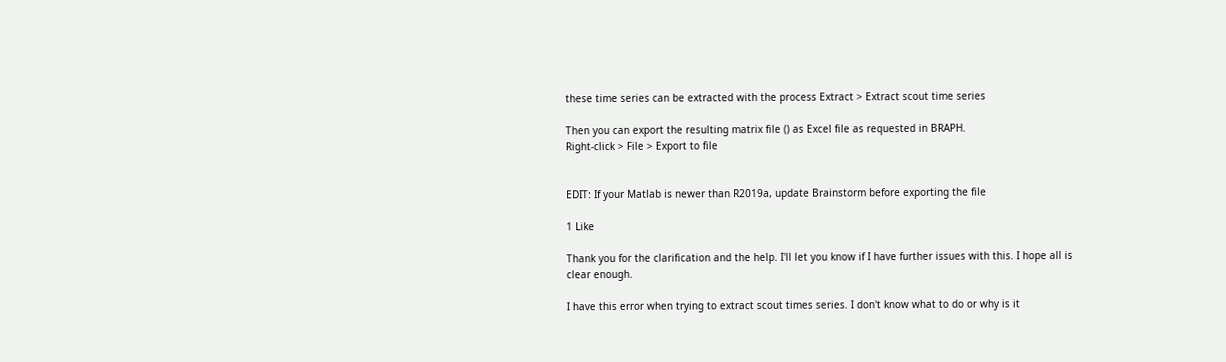these time series can be extracted with the process Extract > Extract scout time series

Then you can export the resulting matrix file () as Excel file as requested in BRAPH.
Right-click > File > Export to file


EDIT: If your Matlab is newer than R2019a, update Brainstorm before exporting the file

1 Like

Thank you for the clarification and the help. I'll let you know if I have further issues with this. I hope all is clear enough.

I have this error when trying to extract scout times series. I don't know what to do or why is it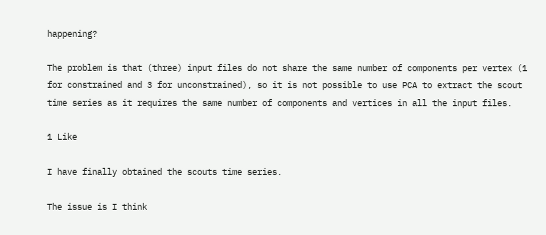happening?

The problem is that (three) input files do not share the same number of components per vertex (1 for constrained and 3 for unconstrained), so it is not possible to use PCA to extract the scout time series as it requires the same number of components and vertices in all the input files.

1 Like

I have finally obtained the scouts time series.

The issue is I think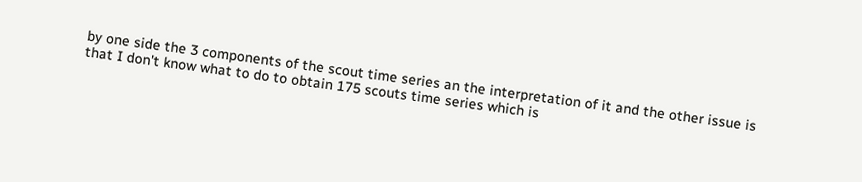by one side the 3 components of the scout time series an the interpretation of it and the other issue is that I don't know what to do to obtain 175 scouts time series which is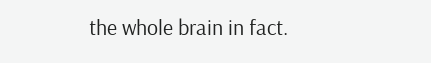the whole brain in fact.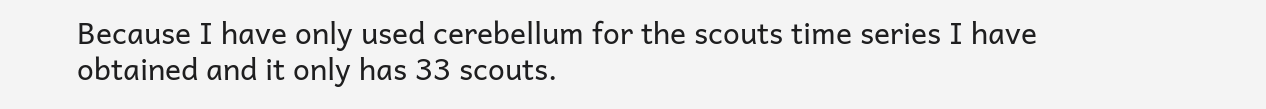Because I have only used cerebellum for the scouts time series I have obtained and it only has 33 scouts.